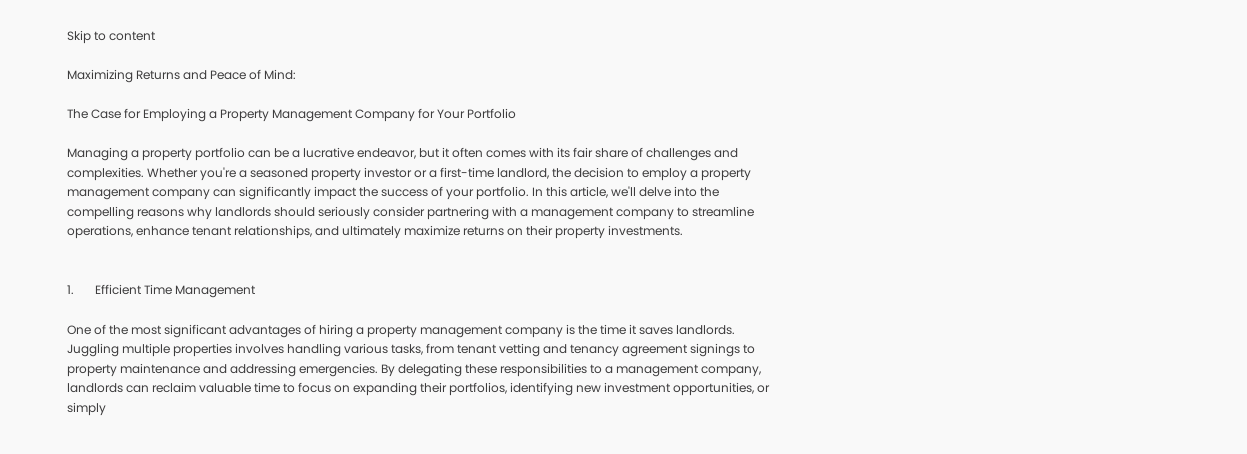Skip to content

Maximizing Returns and Peace of Mind:

The Case for Employing a Property Management Company for Your Portfolio

Managing a property portfolio can be a lucrative endeavor, but it often comes with its fair share of challenges and complexities. Whether you're a seasoned property investor or a first-time landlord, the decision to employ a property management company can significantly impact the success of your portfolio. In this article, we'll delve into the compelling reasons why landlords should seriously consider partnering with a management company to streamline operations, enhance tenant relationships, and ultimately maximize returns on their property investments.


1.       Efficient Time Management

One of the most significant advantages of hiring a property management company is the time it saves landlords. Juggling multiple properties involves handling various tasks, from tenant vetting and tenancy agreement signings to property maintenance and addressing emergencies. By delegating these responsibilities to a management company, landlords can reclaim valuable time to focus on expanding their portfolios, identifying new investment opportunities, or simply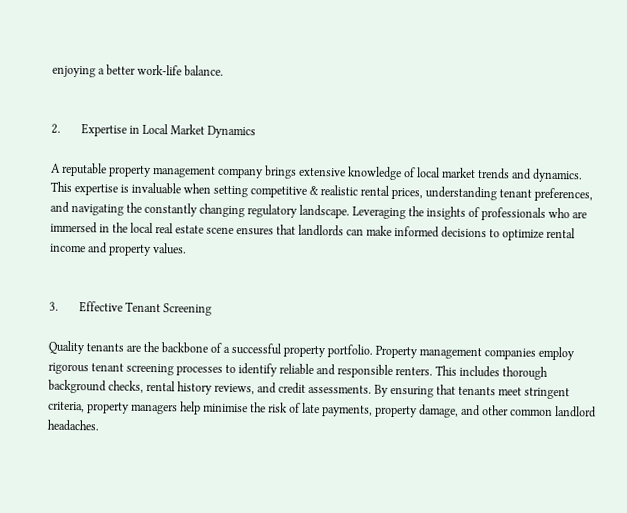enjoying a better work-life balance.


2.       Expertise in Local Market Dynamics

A reputable property management company brings extensive knowledge of local market trends and dynamics. This expertise is invaluable when setting competitive & realistic rental prices, understanding tenant preferences, and navigating the constantly changing regulatory landscape. Leveraging the insights of professionals who are immersed in the local real estate scene ensures that landlords can make informed decisions to optimize rental income and property values.


3.       Effective Tenant Screening

Quality tenants are the backbone of a successful property portfolio. Property management companies employ rigorous tenant screening processes to identify reliable and responsible renters. This includes thorough background checks, rental history reviews, and credit assessments. By ensuring that tenants meet stringent criteria, property managers help minimise the risk of late payments, property damage, and other common landlord headaches.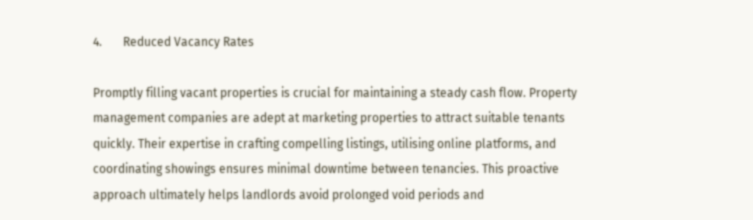4.       Reduced Vacancy Rates

Promptly filling vacant properties is crucial for maintaining a steady cash flow. Property management companies are adept at marketing properties to attract suitable tenants quickly. Their expertise in crafting compelling listings, utilising online platforms, and coordinating showings ensures minimal downtime between tenancies. This proactive approach ultimately helps landlords avoid prolonged void periods and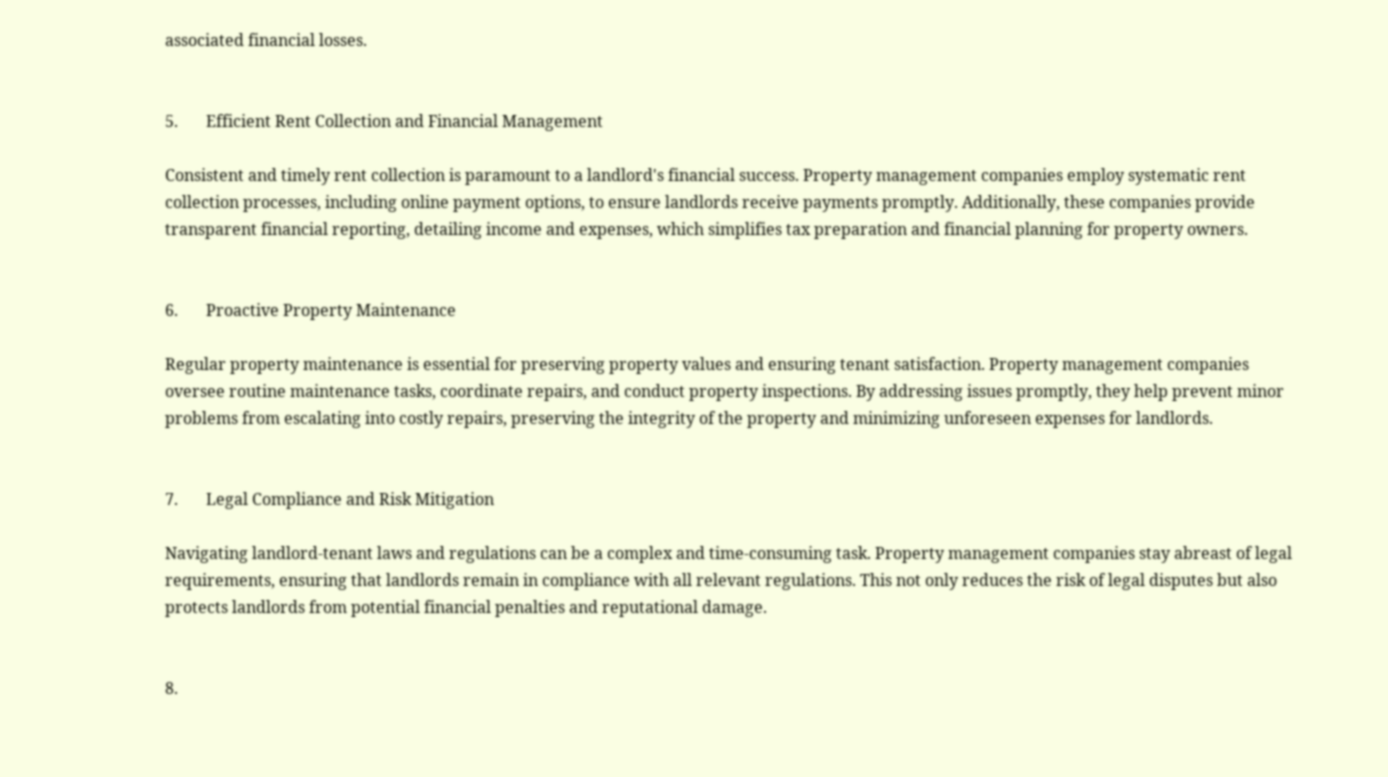associated financial losses.


5.       Efficient Rent Collection and Financial Management

Consistent and timely rent collection is paramount to a landlord's financial success. Property management companies employ systematic rent collection processes, including online payment options, to ensure landlords receive payments promptly. Additionally, these companies provide transparent financial reporting, detailing income and expenses, which simplifies tax preparation and financial planning for property owners.


6.       Proactive Property Maintenance

Regular property maintenance is essential for preserving property values and ensuring tenant satisfaction. Property management companies oversee routine maintenance tasks, coordinate repairs, and conduct property inspections. By addressing issues promptly, they help prevent minor problems from escalating into costly repairs, preserving the integrity of the property and minimizing unforeseen expenses for landlords.


7.       Legal Compliance and Risk Mitigation

Navigating landlord-tenant laws and regulations can be a complex and time-consuming task. Property management companies stay abreast of legal requirements, ensuring that landlords remain in compliance with all relevant regulations. This not only reduces the risk of legal disputes but also protects landlords from potential financial penalties and reputational damage.


8.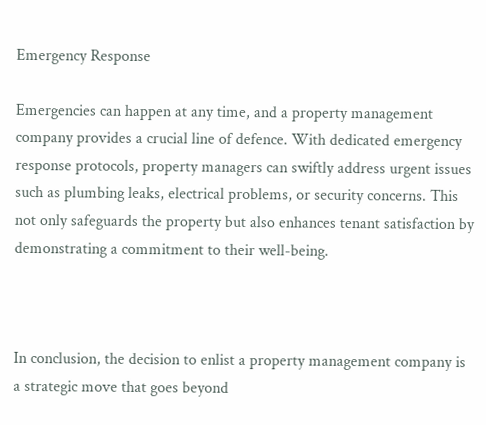Emergency Response

Emergencies can happen at any time, and a property management company provides a crucial line of defence. With dedicated emergency response protocols, property managers can swiftly address urgent issues such as plumbing leaks, electrical problems, or security concerns. This not only safeguards the property but also enhances tenant satisfaction by demonstrating a commitment to their well-being.



In conclusion, the decision to enlist a property management company is a strategic move that goes beyond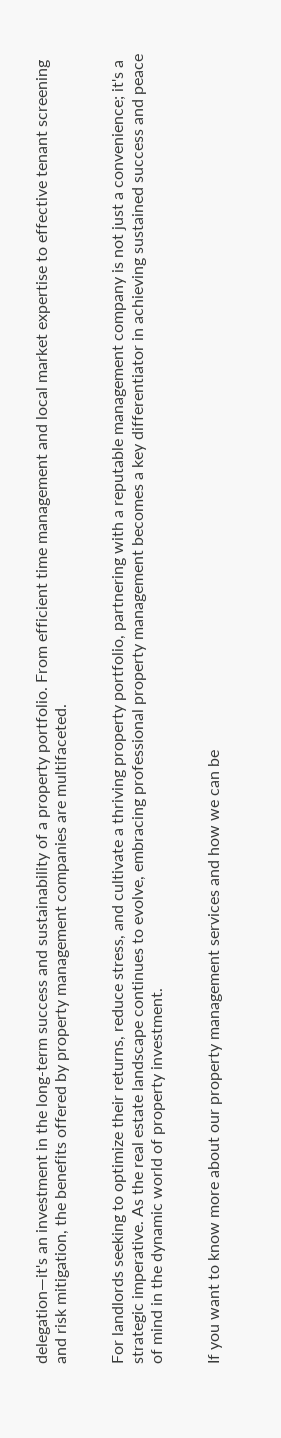delegation—it's an investment in the long-term success and sustainability of a property portfolio. From efficient time management and local market expertise to effective tenant screening and risk mitigation, the benefits offered by property management companies are multifaceted.


For landlords seeking to optimize their returns, reduce stress, and cultivate a thriving property portfolio, partnering with a reputable management company is not just a convenience; it's a strategic imperative. As the real estate landscape continues to evolve, embracing professional property management becomes a key differentiator in achieving sustained success and peace of mind in the dynamic world of property investment.


If you want to know more about our property management services and how we can be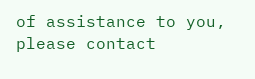of assistance to you, please contact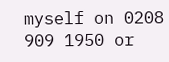myself on 0208 909 1950 or